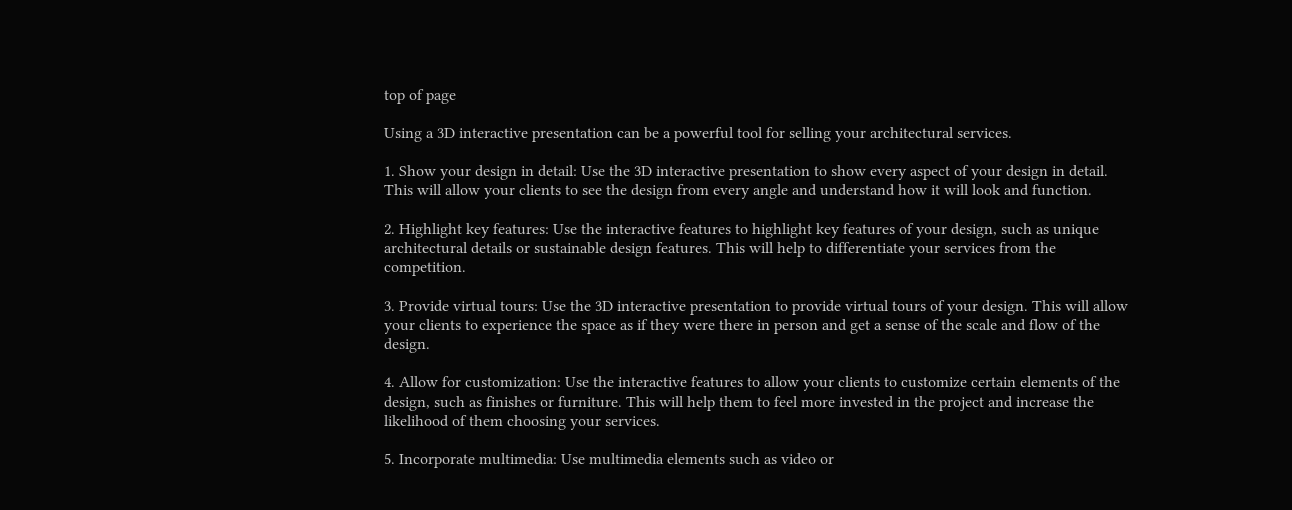top of page

Using a 3D interactive presentation can be a powerful tool for selling your architectural services.

1. Show your design in detail: Use the 3D interactive presentation to show every aspect of your design in detail. This will allow your clients to see the design from every angle and understand how it will look and function.

2. Highlight key features: Use the interactive features to highlight key features of your design, such as unique architectural details or sustainable design features. This will help to differentiate your services from the competition.

3. Provide virtual tours: Use the 3D interactive presentation to provide virtual tours of your design. This will allow your clients to experience the space as if they were there in person and get a sense of the scale and flow of the design.

4. Allow for customization: Use the interactive features to allow your clients to customize certain elements of the design, such as finishes or furniture. This will help them to feel more invested in the project and increase the likelihood of them choosing your services.

5. Incorporate multimedia: Use multimedia elements such as video or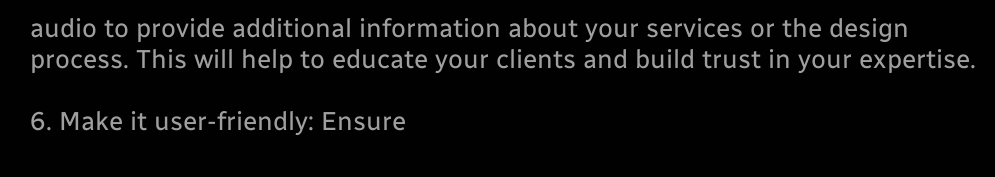audio to provide additional information about your services or the design process. This will help to educate your clients and build trust in your expertise.

6. Make it user-friendly: Ensure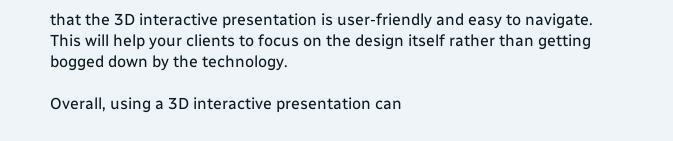that the 3D interactive presentation is user-friendly and easy to navigate. This will help your clients to focus on the design itself rather than getting bogged down by the technology.

Overall, using a 3D interactive presentation can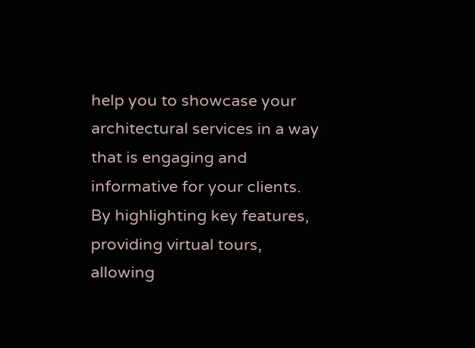help you to showcase your architectural services in a way that is engaging and informative for your clients. By highlighting key features, providing virtual tours, allowing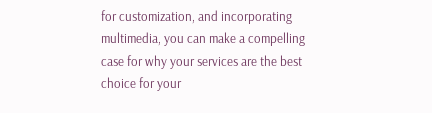for customization, and incorporating multimedia, you can make a compelling case for why your services are the best choice for your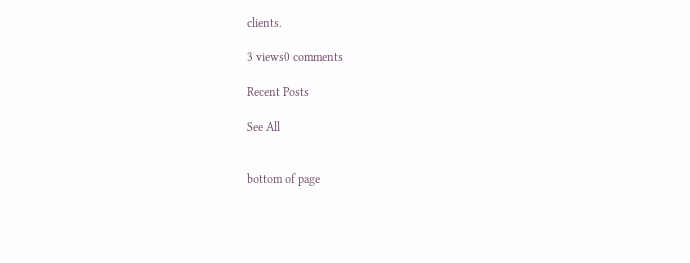clients.

3 views0 comments

Recent Posts

See All


bottom of page